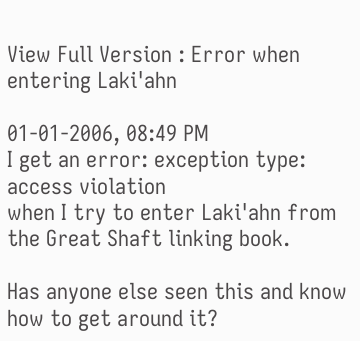View Full Version : Error when entering Laki'ahn

01-01-2006, 08:49 PM
I get an error: exception type: access violation
when I try to enter Laki'ahn from the Great Shaft linking book.

Has anyone else seen this and know how to get around it?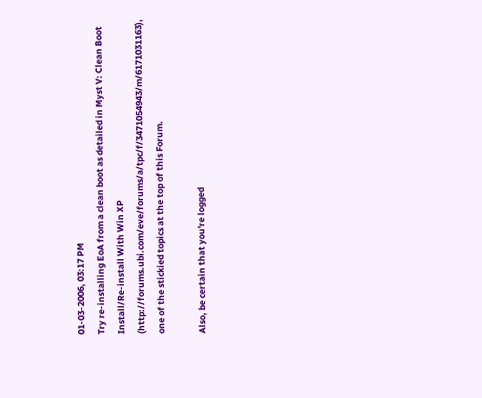01-03-2006, 03:17 PM
Try re-installing EoA from a clean boot as detailed in Myst V: Clean Boot Install/Re-install With Win XP (http://forums.ubi.com/eve/forums/a/tpc/f/3471054943/m/6171031163), one of the stickied topics at the top of this Forum.

Also, be certain that you're logged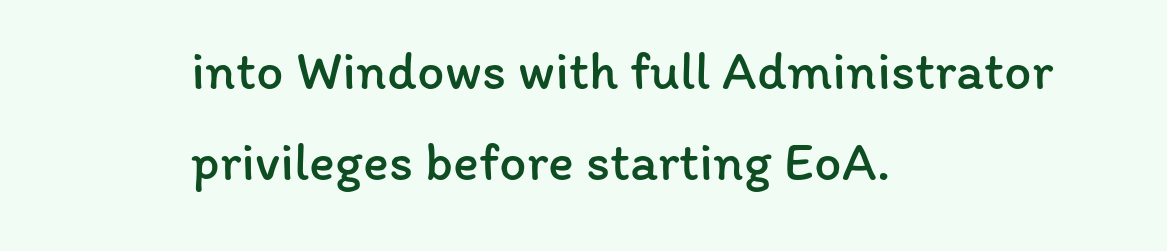into Windows with full Administrator privileges before starting EoA.